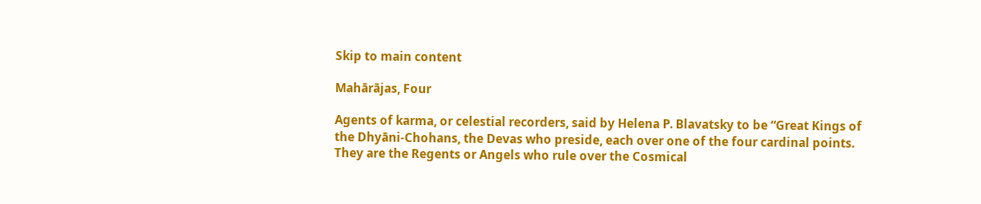Skip to main content

Mahārājas, Four

Agents of karma, or celestial recorders, said by Helena P. Blavatsky to be “Great Kings of the Dhyāni-Chohans, the Devas who preside, each over one of the four cardinal points. They are the Regents or Angels who rule over the Cosmical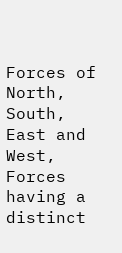Forces of North, South, East and West, Forces having a distinct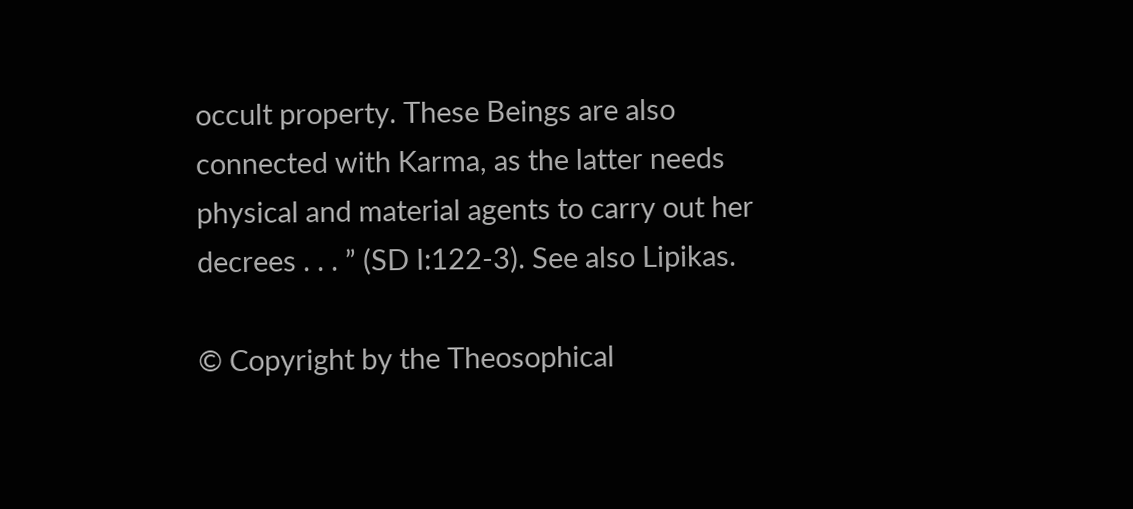occult property. These Beings are also connected with Karma, as the latter needs physical and material agents to carry out her decrees . . . ” (SD I:122-3). See also Lipikas.

© Copyright by the Theosophical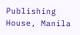Publishing House, Manila